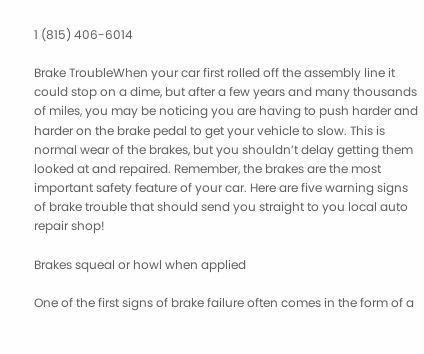1 (815) 406-6014

Brake TroubleWhen your car first rolled off the assembly line it could stop on a dime, but after a few years and many thousands of miles, you may be noticing you are having to push harder and harder on the brake pedal to get your vehicle to slow. This is normal wear of the brakes, but you shouldn’t delay getting them looked at and repaired. Remember, the brakes are the most important safety feature of your car. Here are five warning signs of brake trouble that should send you straight to you local auto repair shop!

Brakes squeal or howl when applied

One of the first signs of brake failure often comes in the form of a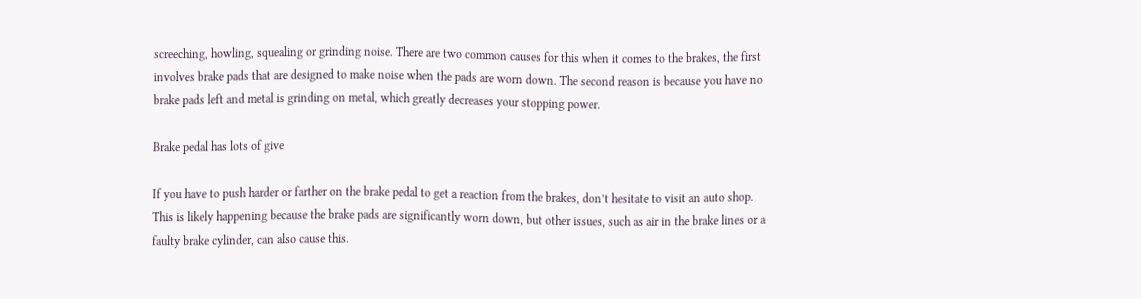screeching, howling, squealing or grinding noise. There are two common causes for this when it comes to the brakes, the first involves brake pads that are designed to make noise when the pads are worn down. The second reason is because you have no brake pads left and metal is grinding on metal, which greatly decreases your stopping power.

Brake pedal has lots of give

If you have to push harder or farther on the brake pedal to get a reaction from the brakes, don’t hesitate to visit an auto shop. This is likely happening because the brake pads are significantly worn down, but other issues, such as air in the brake lines or a faulty brake cylinder, can also cause this.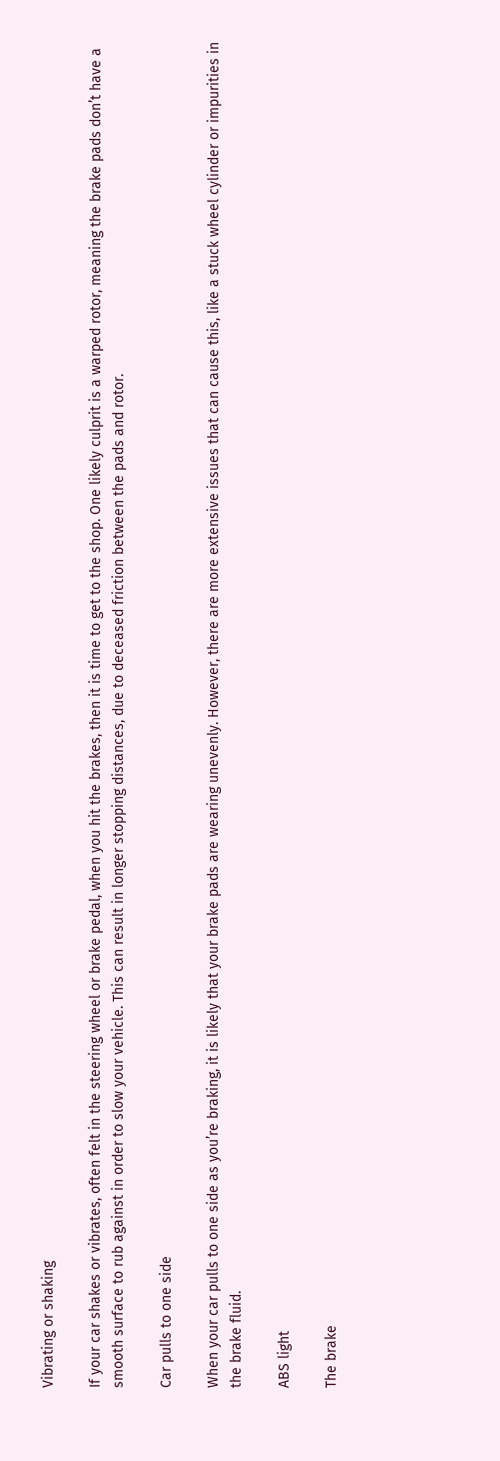Vibrating or shaking

If your car shakes or vibrates, often felt in the steering wheel or brake pedal, when you hit the brakes, then it is time to get to the shop. One likely culprit is a warped rotor, meaning the brake pads don’t have a smooth surface to rub against in order to slow your vehicle. This can result in longer stopping distances, due to deceased friction between the pads and rotor.

Car pulls to one side

When your car pulls to one side as you’re braking, it is likely that your brake pads are wearing unevenly. However, there are more extensive issues that can cause this, like a stuck wheel cylinder or impurities in the brake fluid.

ABS light

The brake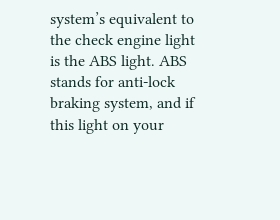system’s equivalent to the check engine light is the ABS light. ABS stands for anti-lock braking system, and if this light on your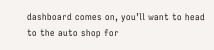dashboard comes on, you’ll want to head to the auto shop for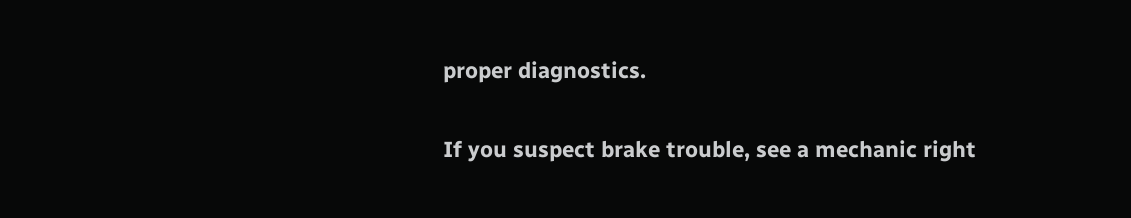proper diagnostics.

If you suspect brake trouble, see a mechanic right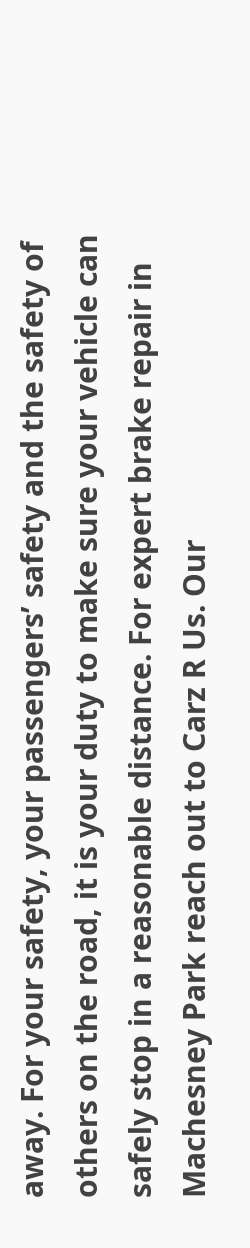away. For your safety, your passengers’ safety and the safety of others on the road, it is your duty to make sure your vehicle can safely stop in a reasonable distance. For expert brake repair in Machesney Park reach out to Carz R Us. Our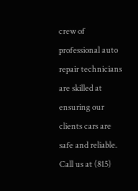crew of professional auto repair technicians are skilled at ensuring our clients cars are safe and reliable. Call us at (815)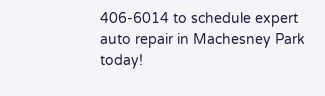406-6014 to schedule expert auto repair in Machesney Park today!